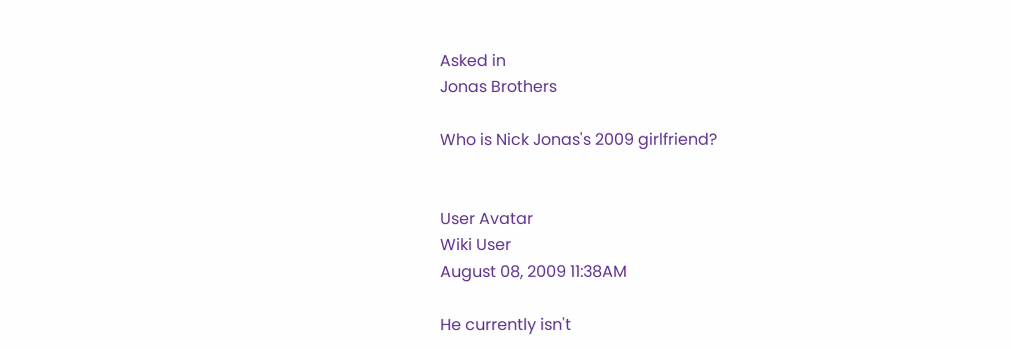Asked in
Jonas Brothers

Who is Nick Jonas's 2009 girlfriend?


User Avatar
Wiki User
August 08, 2009 11:38AM

He currently isn't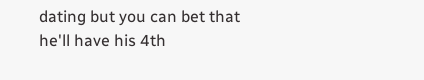dating but you can bet that he'll have his 4th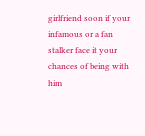girlfriend soon if your infamous or a fan stalker face it your chances of being with him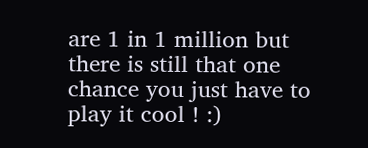are 1 in 1 million but there is still that one chance you just have to play it cool ! :)